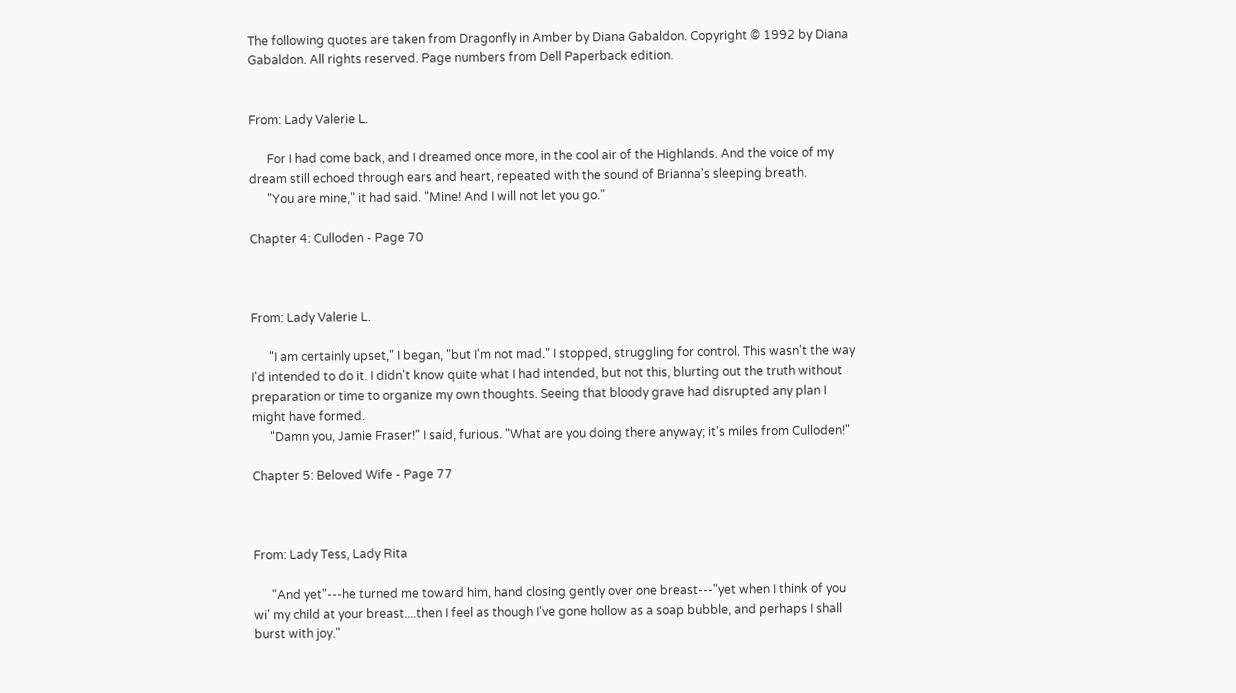The following quotes are taken from Dragonfly in Amber by Diana Gabaldon. Copyright © 1992 by Diana Gabaldon. All rights reserved. Page numbers from Dell Paperback edition.


From: Lady Valerie L.

      For I had come back, and I dreamed once more, in the cool air of the Highlands. And the voice of my dream still echoed through ears and heart, repeated with the sound of Brianna's sleeping breath.
      "You are mine," it had said. "Mine! And I will not let you go."

Chapter 4: Culloden - Page 70



From: Lady Valerie L.

      "I am certainly upset," I began, "but I'm not mad." I stopped, struggling for control. This wasn't the way I'd intended to do it. I didn't know quite what I had intended, but not this, blurting out the truth without preparation or time to organize my own thoughts. Seeing that bloody grave had disrupted any plan I might have formed.
      "Damn you, Jamie Fraser!" I said, furious. "What are you doing there anyway; it's miles from Culloden!"

Chapter 5: Beloved Wife - Page 77



From: Lady Tess, Lady Rita

      "And yet"---he turned me toward him, hand closing gently over one breast---"yet when I think of you wi' my child at your breast....then I feel as though I've gone hollow as a soap bubble, and perhaps I shall burst with joy."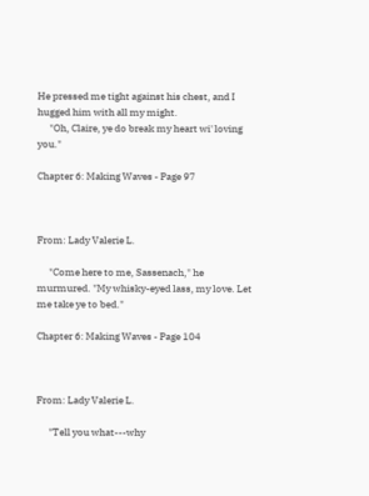He pressed me tight against his chest, and I hugged him with all my might.
      "Oh, Claire, ye do break my heart wi' loving you."

Chapter 6: Making Waves - Page 97



From: Lady Valerie L.

      "Come here to me, Sassenach," he murmured. "My whisky-eyed lass, my love. Let me take ye to bed."

Chapter 6: Making Waves - Page 104



From: Lady Valerie L.

      "Tell you what---why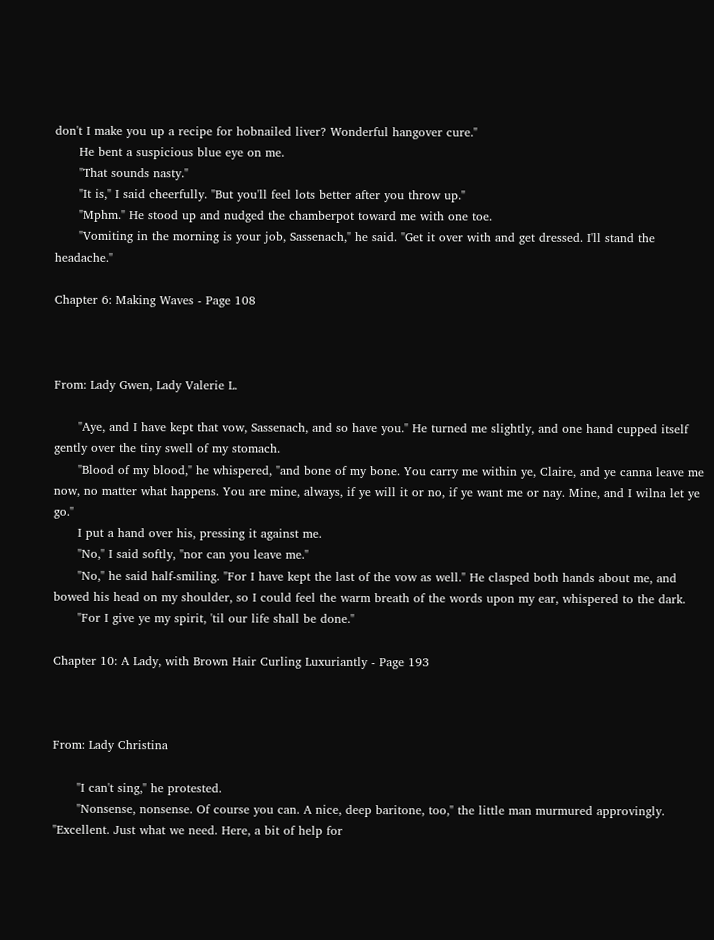don't I make you up a recipe for hobnailed liver? Wonderful hangover cure."
      He bent a suspicious blue eye on me.
      "That sounds nasty."
      "It is," I said cheerfully. "But you'll feel lots better after you throw up."
      "Mphm." He stood up and nudged the chamberpot toward me with one toe.
      "Vomiting in the morning is your job, Sassenach," he said. "Get it over with and get dressed. I'll stand the headache."

Chapter 6: Making Waves - Page 108



From: Lady Gwen, Lady Valerie L.

      "Aye, and I have kept that vow, Sassenach, and so have you." He turned me slightly, and one hand cupped itself gently over the tiny swell of my stomach.
      "Blood of my blood," he whispered, "and bone of my bone. You carry me within ye, Claire, and ye canna leave me now, no matter what happens. You are mine, always, if ye will it or no, if ye want me or nay. Mine, and I wilna let ye go."
      I put a hand over his, pressing it against me.
      "No," I said softly, "nor can you leave me."
      "No," he said half-smiling. "For I have kept the last of the vow as well." He clasped both hands about me, and bowed his head on my shoulder, so I could feel the warm breath of the words upon my ear, whispered to the dark.
      "For I give ye my spirit, 'til our life shall be done."

Chapter 10: A Lady, with Brown Hair Curling Luxuriantly - Page 193



From: Lady Christina

      "I can't sing," he protested.
      "Nonsense, nonsense. Of course you can. A nice, deep baritone, too," the little man murmured approvingly. "Excellent. Just what we need. Here, a bit of help for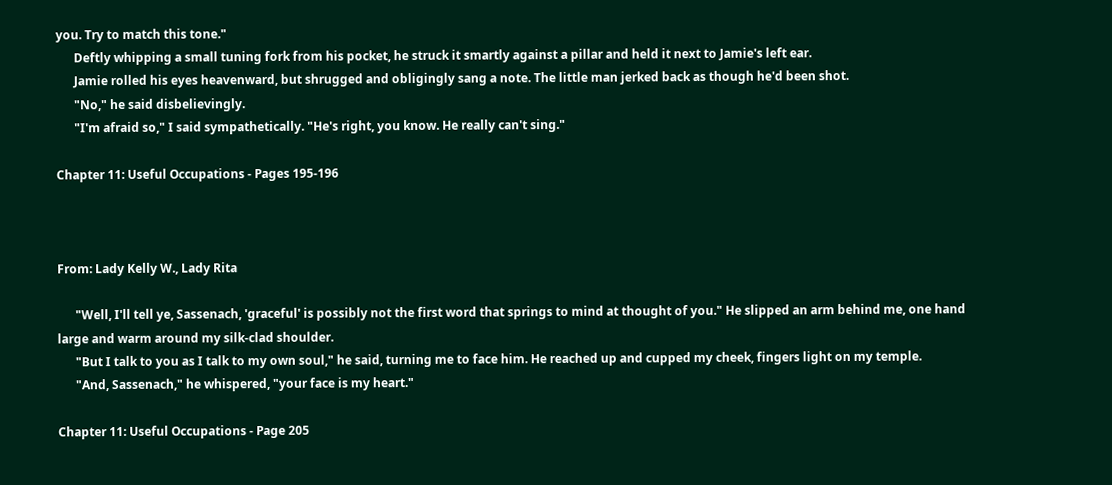you. Try to match this tone."
      Deftly whipping a small tuning fork from his pocket, he struck it smartly against a pillar and held it next to Jamie's left ear.
      Jamie rolled his eyes heavenward, but shrugged and obligingly sang a note. The little man jerked back as though he'd been shot.
      "No," he said disbelievingly.
      "I'm afraid so," I said sympathetically. "He's right, you know. He really can't sing."

Chapter 11: Useful Occupations - Pages 195-196



From: Lady Kelly W., Lady Rita

      "Well, I'll tell ye, Sassenach, 'graceful' is possibly not the first word that springs to mind at thought of you." He slipped an arm behind me, one hand large and warm around my silk-clad shoulder.
      "But I talk to you as I talk to my own soul," he said, turning me to face him. He reached up and cupped my cheek, fingers light on my temple.
      "And, Sassenach," he whispered, "your face is my heart."

Chapter 11: Useful Occupations - Page 205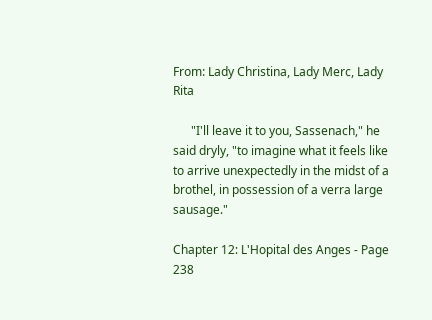From: Lady Christina, Lady Merc, Lady Rita

      "I'll leave it to you, Sassenach," he said dryly, "to imagine what it feels like to arrive unexpectedly in the midst of a brothel, in possession of a verra large sausage."

Chapter 12: L'Hopital des Anges - Page 238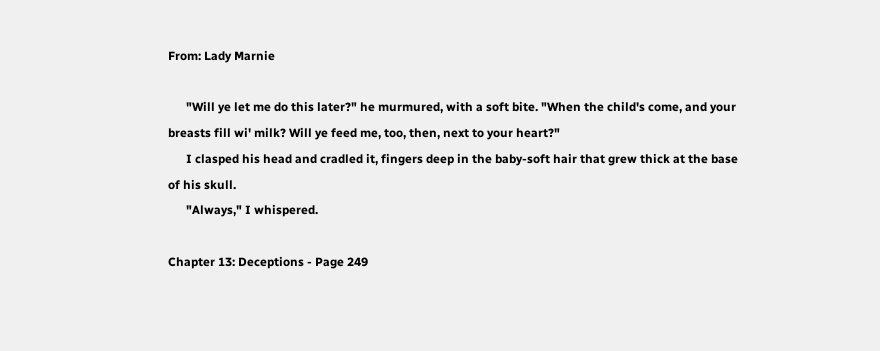From: Lady Marnie

      "Will ye let me do this later?" he murmured, with a soft bite. "When the child's come, and your breasts fill wi' milk? Will ye feed me, too, then, next to your heart?"
      I clasped his head and cradled it, fingers deep in the baby-soft hair that grew thick at the base of his skull.
      "Always," I whispered.

Chapter 13: Deceptions - Page 249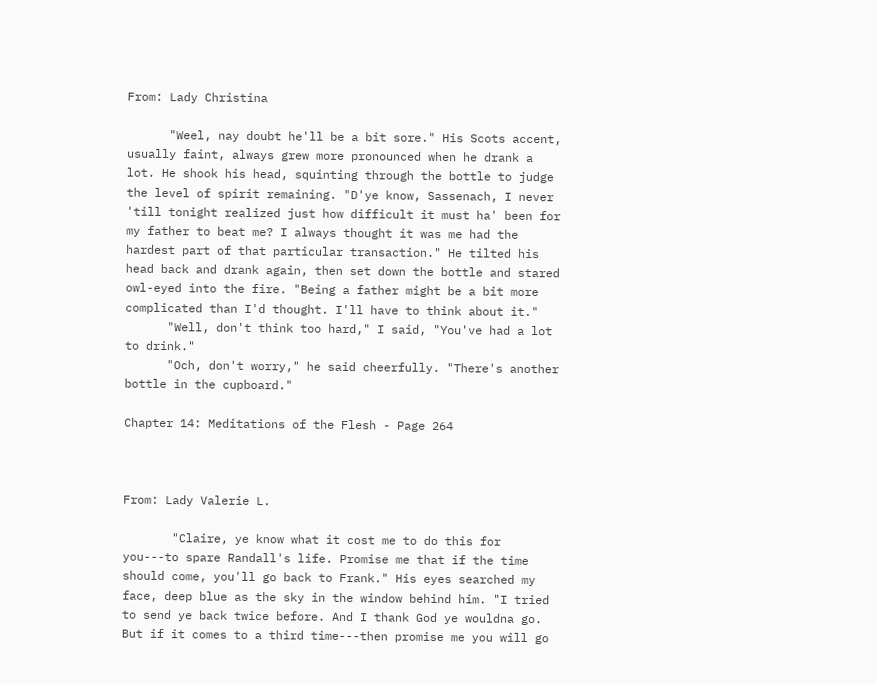From: Lady Christina

      "Weel, nay doubt he'll be a bit sore." His Scots accent, usually faint, always grew more pronounced when he drank a lot. He shook his head, squinting through the bottle to judge the level of spirit remaining. "D'ye know, Sassenach, I never 'till tonight realized just how difficult it must ha' been for my father to beat me? I always thought it was me had the hardest part of that particular transaction." He tilted his head back and drank again, then set down the bottle and stared owl-eyed into the fire. "Being a father might be a bit more complicated than I'd thought. I'll have to think about it."
      "Well, don't think too hard," I said, "You've had a lot to drink."
      "Och, don't worry," he said cheerfully. "There's another bottle in the cupboard."

Chapter 14: Meditations of the Flesh - Page 264



From: Lady Valerie L.

       "Claire, ye know what it cost me to do this for you---to spare Randall's life. Promise me that if the time should come, you'll go back to Frank." His eyes searched my face, deep blue as the sky in the window behind him. "I tried to send ye back twice before. And I thank God ye wouldna go. But if it comes to a third time---then promise me you will go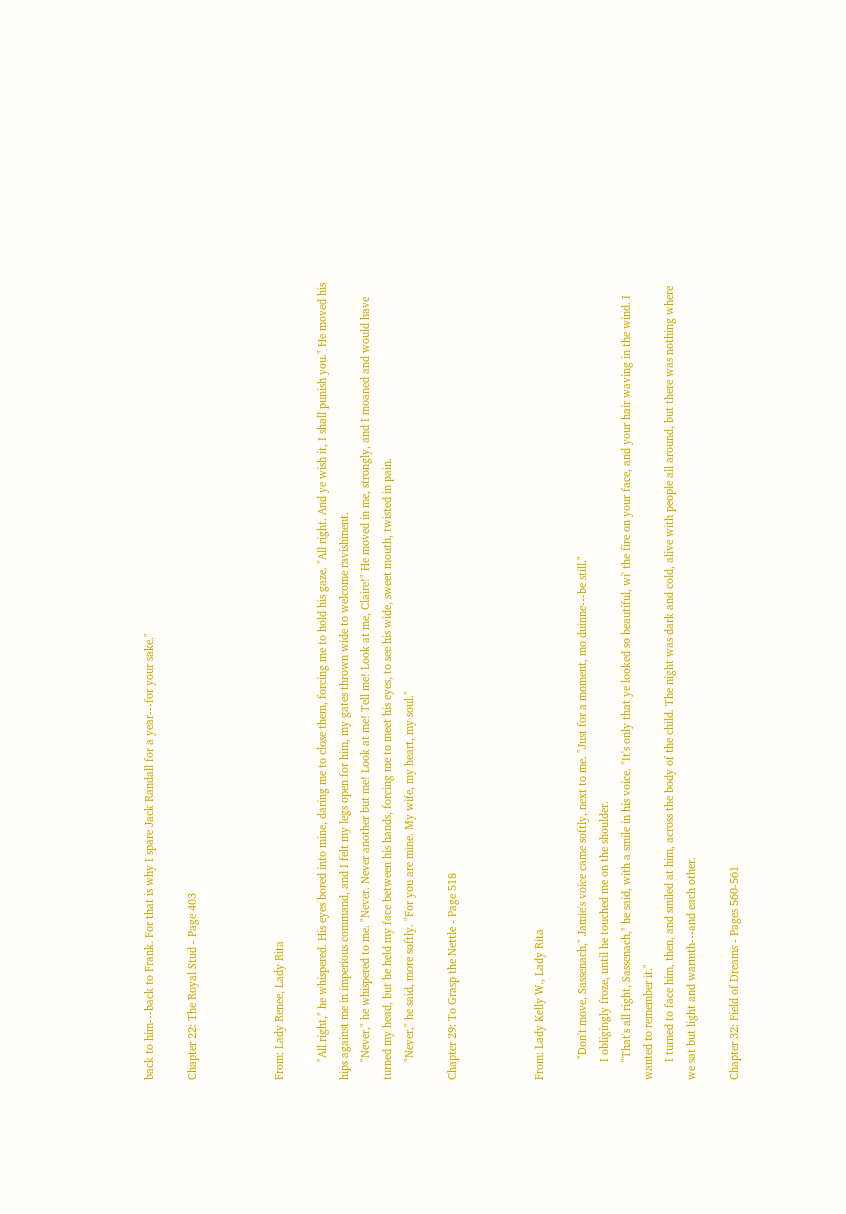back to him---back to Frank. For that is why I spare Jack Randall for a year---for your sake."

Chapter 22: The Royal Stud - Page 403



From: Lady Renee, Lady Rita

      "All right," he whispered. His eyes bored into mine, daring me to close them, forcing me to hold his gaze. "All right. And ye wish it, I shall punish you." He moved his hips against me in imperious command, and I felt my legs open for him, my gates thrown wide to welcome ravishment.
      "Never," he whispered to me. "Never. Never another but me! Look at me! Tell me! Look at me, Claire!" He moved in me, strongly, and I moaned and would have turned my head, but he held my face between his hands, forcing me to meet his eyes, to see his wide, sweet mouth, twisted in pain.
      "Never," he said, more softly. "For you are mine. My wife, my heart, my soul."

Chapter 29: To Grasp the Nettle - Page 518



From: Lady Kelly W., Lady Rita

       "Don't move, Sassenach," Jamie's voice came softly, next to me. "Just for a moment, mo duinne---be still."
      I obligingly froze, until he touched me on the shoulder.
      "That's all right, Sassenach," he said, with a smile in his voice. "It's only that ye looked so beautiful, wi' the fire on your face, and your hair waving in the wind. I wanted to remember it."
      I turned to face him, then, and smiled at him, across the body of the child. The night was dark and cold, alive with people all around, but there was nothing where we sat but light and warmth---and each other.

Chapter 32: Field of Dreams - Pages 560-561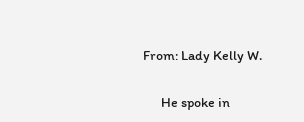From: Lady Kelly W.

      He spoke in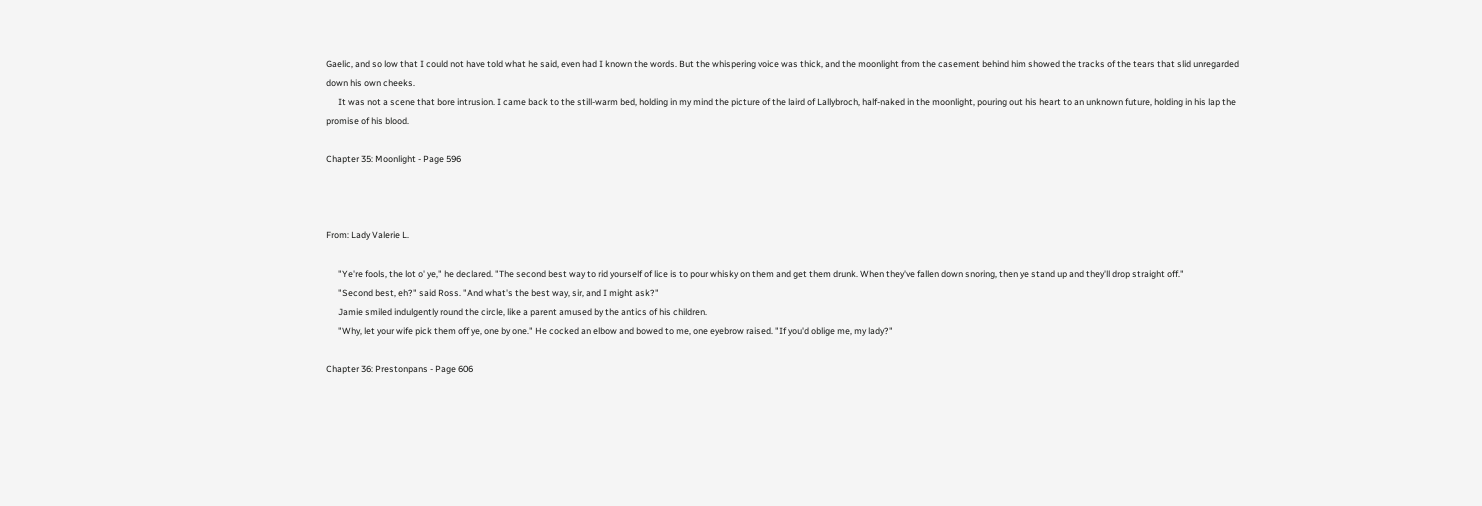Gaelic, and so low that I could not have told what he said, even had I known the words. But the whispering voice was thick, and the moonlight from the casement behind him showed the tracks of the tears that slid unregarded down his own cheeks.
      It was not a scene that bore intrusion. I came back to the still-warm bed, holding in my mind the picture of the laird of Lallybroch, half-naked in the moonlight, pouring out his heart to an unknown future, holding in his lap the promise of his blood.

Chapter 35: Moonlight - Page 596



From: Lady Valerie L.

      "Ye're fools, the lot o' ye," he declared. "The second best way to rid yourself of lice is to pour whisky on them and get them drunk. When they've fallen down snoring, then ye stand up and they'll drop straight off."
      "Second best, eh?" said Ross. "And what's the best way, sir, and I might ask?"
      Jamie smiled indulgently round the circle, like a parent amused by the antics of his children.
      "Why, let your wife pick them off ye, one by one." He cocked an elbow and bowed to me, one eyebrow raised. "If you'd oblige me, my lady?"

Chapter 36: Prestonpans - Page 606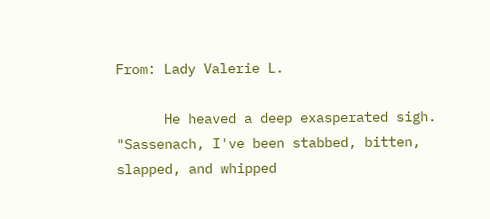From: Lady Valerie L.

      He heaved a deep exasperated sigh. "Sassenach, I've been stabbed, bitten, slapped, and whipped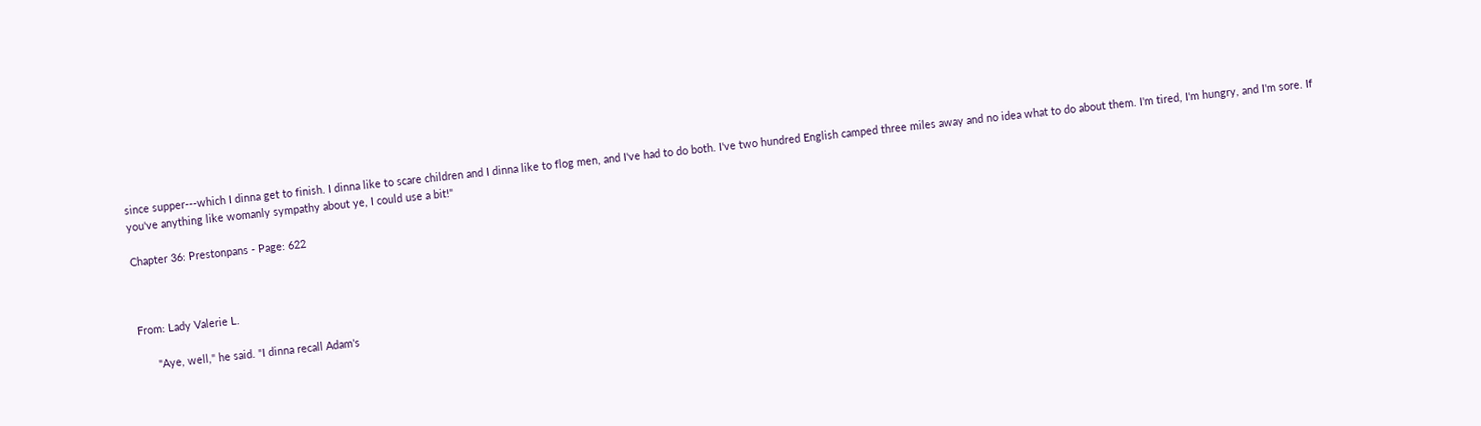since supper---which I dinna get to finish. I dinna like to scare children and I dinna like to flog men, and I've had to do both. I've two hundred English camped three miles away and no idea what to do about them. I'm tired, I'm hungry, and I'm sore. If you've anything like womanly sympathy about ye, I could use a bit!"

Chapter 36: Prestonpans - Page: 622



From: Lady Valerie L.

      "Aye, well," he said. "I dinna recall Adam's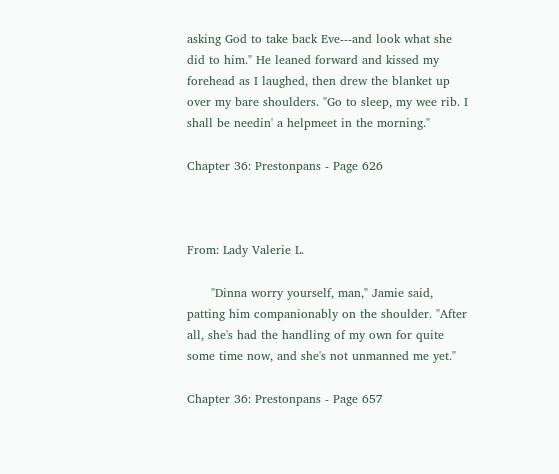asking God to take back Eve---and look what she did to him." He leaned forward and kissed my forehead as I laughed, then drew the blanket up over my bare shoulders. "Go to sleep, my wee rib. I shall be needin' a helpmeet in the morning."

Chapter 36: Prestonpans - Page 626



From: Lady Valerie L.

      "Dinna worry yourself, man," Jamie said, patting him companionably on the shoulder. "After all, she's had the handling of my own for quite some time now, and she's not unmanned me yet."

Chapter 36: Prestonpans - Page 657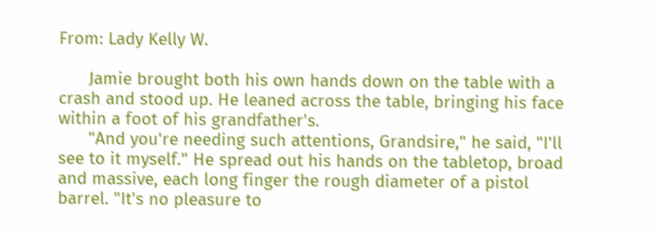From: Lady Kelly W.

      Jamie brought both his own hands down on the table with a crash and stood up. He leaned across the table, bringing his face within a foot of his grandfather's.
      "And you're needing such attentions, Grandsire," he said, "I'll see to it myself." He spread out his hands on the tabletop, broad and massive, each long finger the rough diameter of a pistol barrel. "It's no pleasure to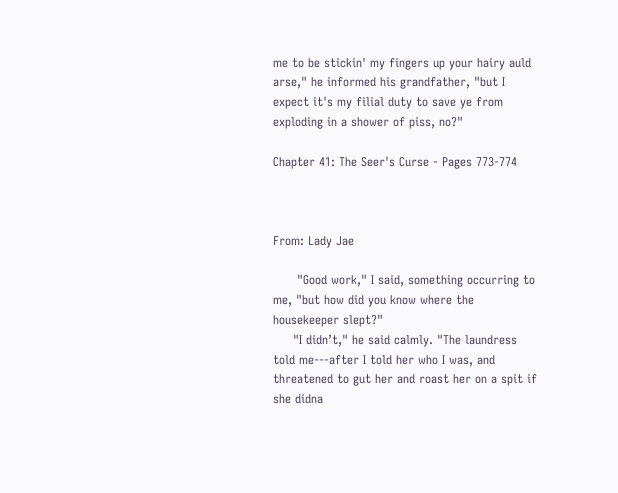me to be stickin' my fingers up your hairy auld arse," he informed his grandfather, "but I expect it's my filial duty to save ye from exploding in a shower of piss, no?"

Chapter 41: The Seer's Curse - Pages 773-774



From: Lady Jae

      "Good work," I said, something occurring to me, "but how did you know where the housekeeper slept?"
     "I didn’t," he said calmly. "The laundress told me---after I told her who I was, and threatened to gut her and roast her on a spit if she didna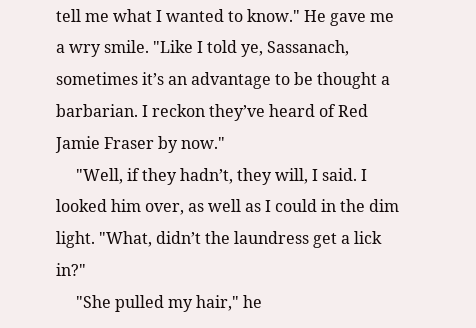tell me what I wanted to know." He gave me a wry smile. "Like I told ye, Sassanach, sometimes it’s an advantage to be thought a barbarian. I reckon they’ve heard of Red Jamie Fraser by now."
     "Well, if they hadn’t, they will, I said. I looked him over, as well as I could in the dim light. "What, didn’t the laundress get a lick in?"
     "She pulled my hair," he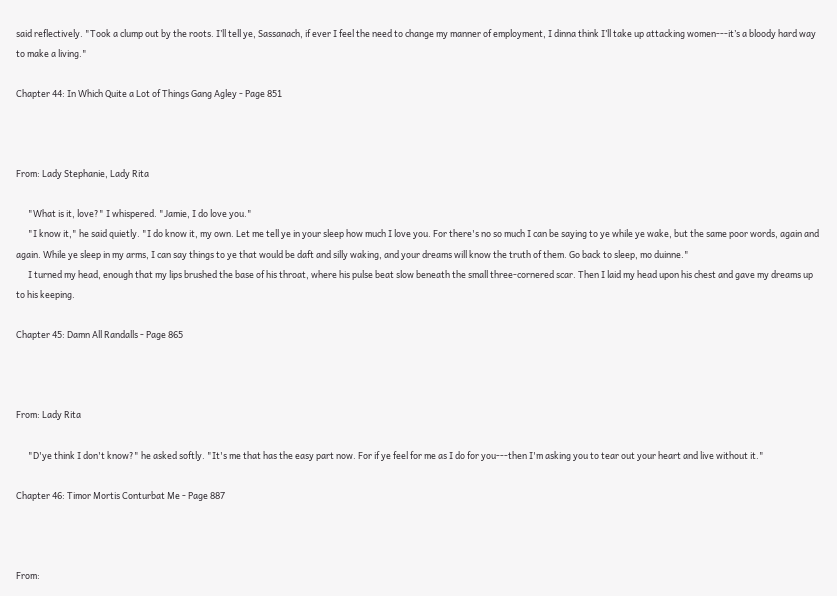said reflectively. "Took a clump out by the roots. I’ll tell ye, Sassanach, if ever I feel the need to change my manner of employment, I dinna think I’ll take up attacking women---it’s a bloody hard way to make a living."

Chapter 44: In Which Quite a Lot of Things Gang Agley - Page 851



From: Lady Stephanie, Lady Rita

      "What is it, love?" I whispered. "Jamie, I do love you."
      "I know it," he said quietly. "I do know it, my own. Let me tell ye in your sleep how much I love you. For there's no so much I can be saying to ye while ye wake, but the same poor words, again and again. While ye sleep in my arms, I can say things to ye that would be daft and silly waking, and your dreams will know the truth of them. Go back to sleep, mo duinne."
      I turned my head, enough that my lips brushed the base of his throat, where his pulse beat slow beneath the small three-cornered scar. Then I laid my head upon his chest and gave my dreams up to his keeping.

Chapter 45: Damn All Randalls - Page 865



From: Lady Rita

      "D'ye think I don't know?" he asked softly. "It's me that has the easy part now. For if ye feel for me as I do for you---then I'm asking you to tear out your heart and live without it."

Chapter 46: Timor Mortis Conturbat Me - Page 887



From: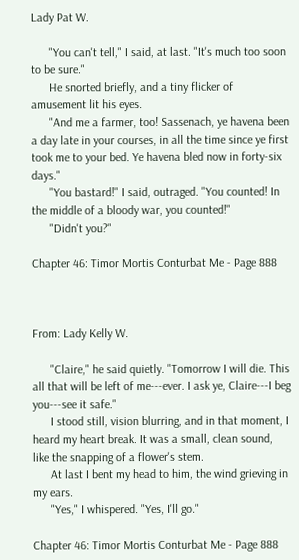Lady Pat W.

      "You can't tell," I said, at last. "It's much too soon to be sure."
      He snorted briefly, and a tiny flicker of amusement lit his eyes.
      "And me a farmer, too! Sassenach, ye havena been a day late in your courses, in all the time since ye first took me to your bed. Ye havena bled now in forty-six days."
      "You bastard!" I said, outraged. "You counted! In the middle of a bloody war, you counted!"
      "Didn't you?"

Chapter 46: Timor Mortis Conturbat Me - Page 888



From: Lady Kelly W.

      "Claire," he said quietly. "Tomorrow I will die. This all that will be left of me---ever. I ask ye, Claire---I beg you---see it safe."
      I stood still, vision blurring, and in that moment, I heard my heart break. It was a small, clean sound, like the snapping of a flower's stem.
      At last I bent my head to him, the wind grieving in my ears.
      "Yes," I whispered. "Yes, I'll go."

Chapter 46: Timor Mortis Conturbat Me - Page 888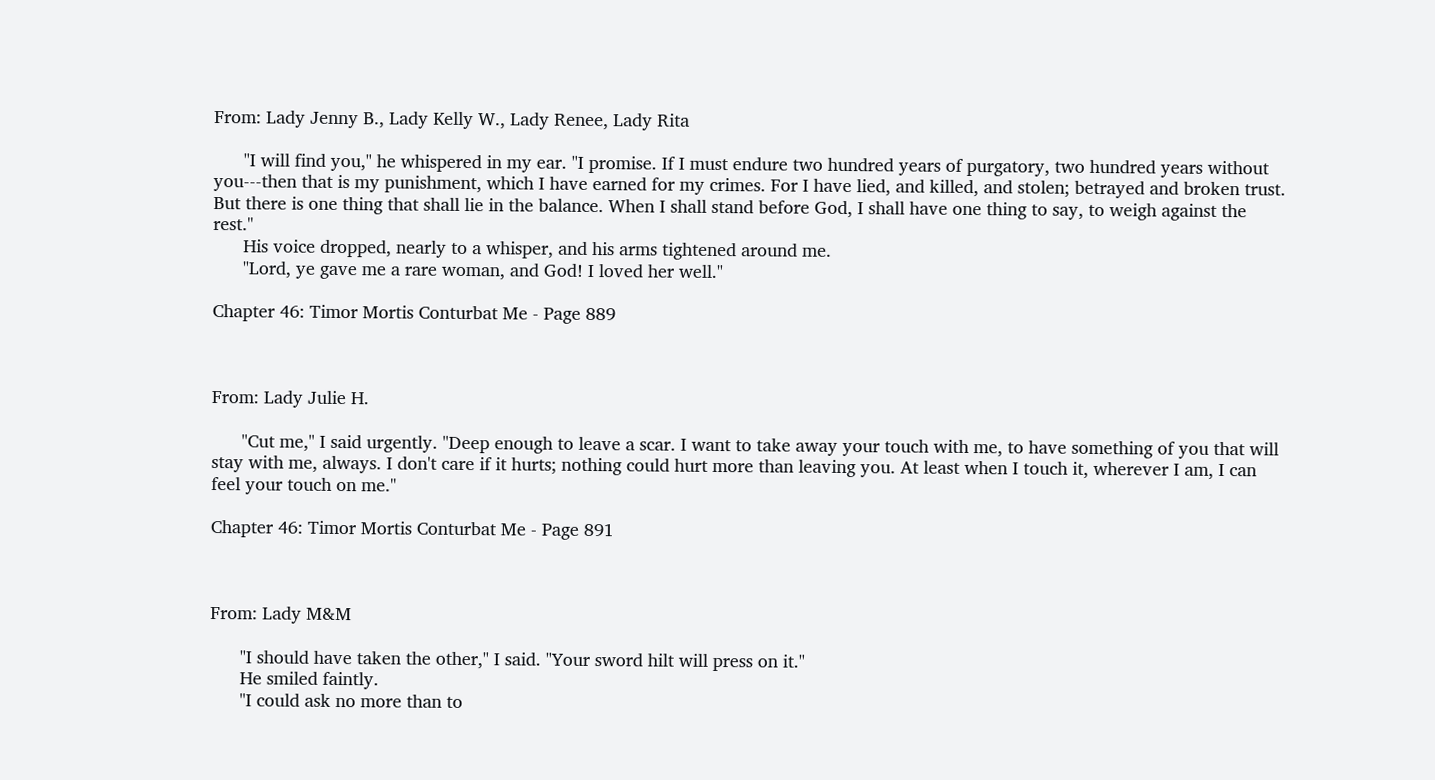From: Lady Jenny B., Lady Kelly W., Lady Renee, Lady Rita

      "I will find you," he whispered in my ear. "I promise. If I must endure two hundred years of purgatory, two hundred years without you---then that is my punishment, which I have earned for my crimes. For I have lied, and killed, and stolen; betrayed and broken trust. But there is one thing that shall lie in the balance. When I shall stand before God, I shall have one thing to say, to weigh against the rest."
      His voice dropped, nearly to a whisper, and his arms tightened around me.
      "Lord, ye gave me a rare woman, and God! I loved her well."

Chapter 46: Timor Mortis Conturbat Me - Page 889



From: Lady Julie H.

      "Cut me," I said urgently. "Deep enough to leave a scar. I want to take away your touch with me, to have something of you that will stay with me, always. I don't care if it hurts; nothing could hurt more than leaving you. At least when I touch it, wherever I am, I can feel your touch on me."

Chapter 46: Timor Mortis Conturbat Me - Page 891



From: Lady M&M

      "I should have taken the other," I said. "Your sword hilt will press on it."
      He smiled faintly.
      "I could ask no more than to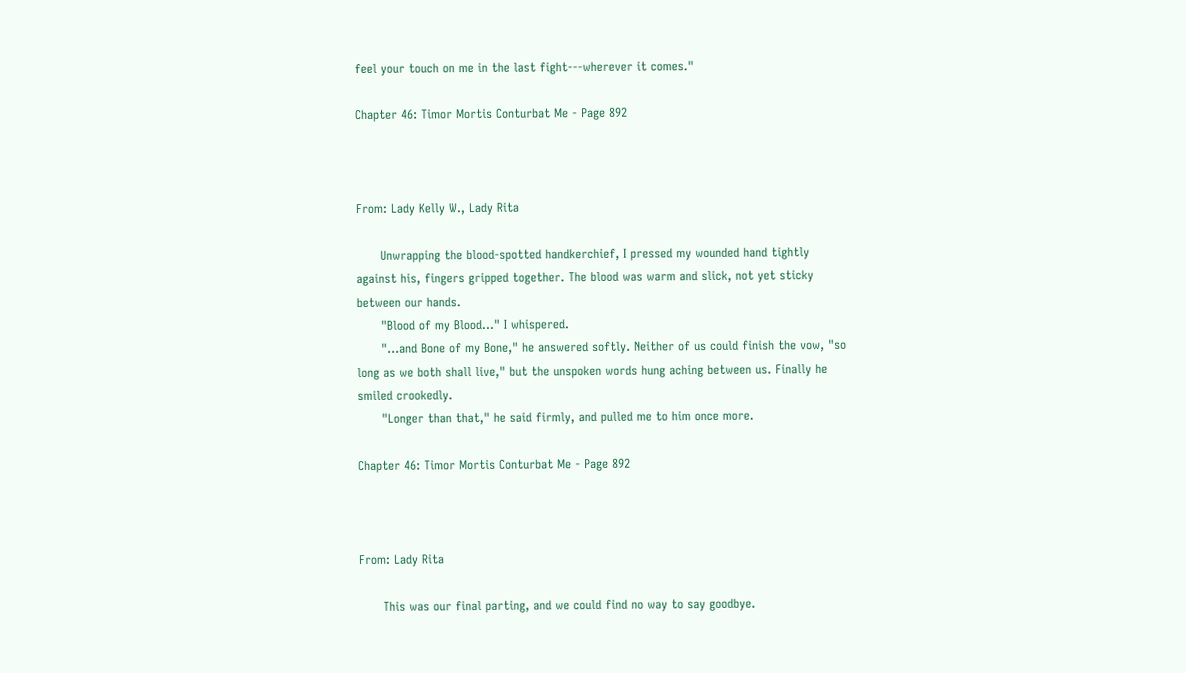feel your touch on me in the last fight---wherever it comes."

Chapter 46: Timor Mortis Conturbat Me - Page 892



From: Lady Kelly W., Lady Rita

      Unwrapping the blood-spotted handkerchief, I pressed my wounded hand tightly against his, fingers gripped together. The blood was warm and slick, not yet sticky between our hands.
      "Blood of my Blood..." I whispered.
      "...and Bone of my Bone," he answered softly. Neither of us could finish the vow, "so long as we both shall live," but the unspoken words hung aching between us. Finally he smiled crookedly.
      "Longer than that," he said firmly, and pulled me to him once more.

Chapter 46: Timor Mortis Conturbat Me - Page 892



From: Lady Rita

      This was our final parting, and we could find no way to say goodbye.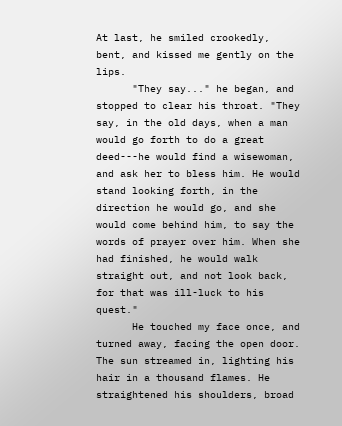At last, he smiled crookedly, bent, and kissed me gently on the lips.
      "They say..." he began, and stopped to clear his throat. "They say, in the old days, when a man would go forth to do a great deed---he would find a wisewoman, and ask her to bless him. He would stand looking forth, in the direction he would go, and she would come behind him, to say the words of prayer over him. When she had finished, he would walk straight out, and not look back, for that was ill-luck to his quest."
      He touched my face once, and turned away, facing the open door. The sun streamed in, lighting his hair in a thousand flames. He straightened his shoulders, broad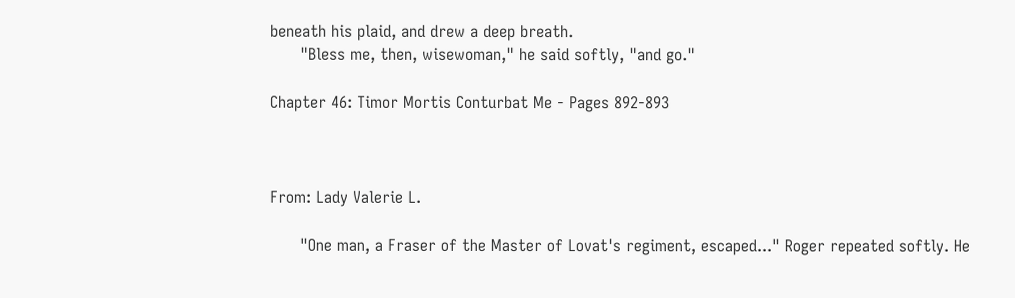beneath his plaid, and drew a deep breath.
      "Bless me, then, wisewoman," he said softly, "and go."

Chapter 46: Timor Mortis Conturbat Me - Pages 892-893



From: Lady Valerie L.

      "One man, a Fraser of the Master of Lovat's regiment, escaped..." Roger repeated softly. He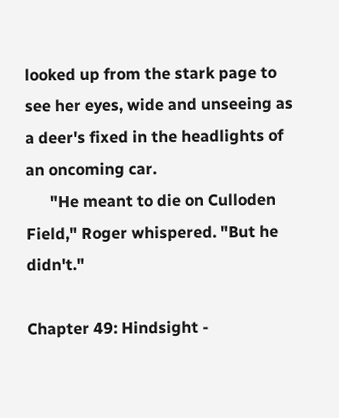looked up from the stark page to see her eyes, wide and unseeing as a deer's fixed in the headlights of an oncoming car.
      "He meant to die on Culloden Field," Roger whispered. "But he didn't."

Chapter 49: Hindsight -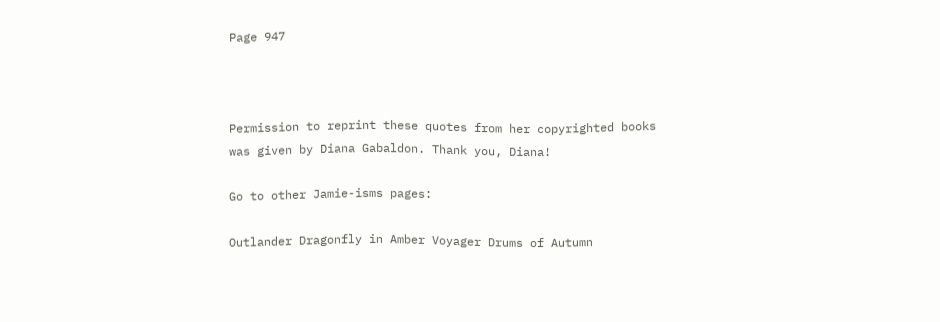Page 947



Permission to reprint these quotes from her copyrighted books
was given by Diana Gabaldon. Thank you, Diana!

Go to other Jamie-isms pages:

Outlander Dragonfly in Amber Voyager Drums of Autumn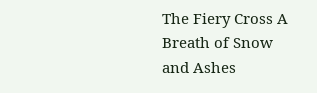The Fiery Cross A Breath of Snow and Ashes